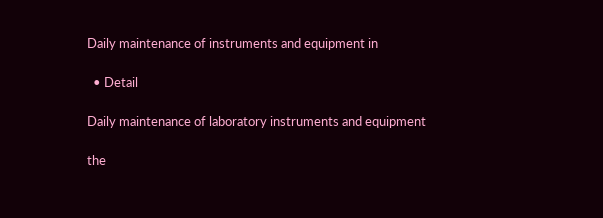Daily maintenance of instruments and equipment in

  • Detail

Daily maintenance of laboratory instruments and equipment

the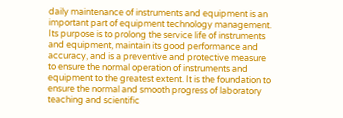daily maintenance of instruments and equipment is an important part of equipment technology management. Its purpose is to prolong the service life of instruments and equipment, maintain its good performance and accuracy, and is a preventive and protective measure to ensure the normal operation of instruments and equipment to the greatest extent. It is the foundation to ensure the normal and smooth progress of laboratory teaching and scientific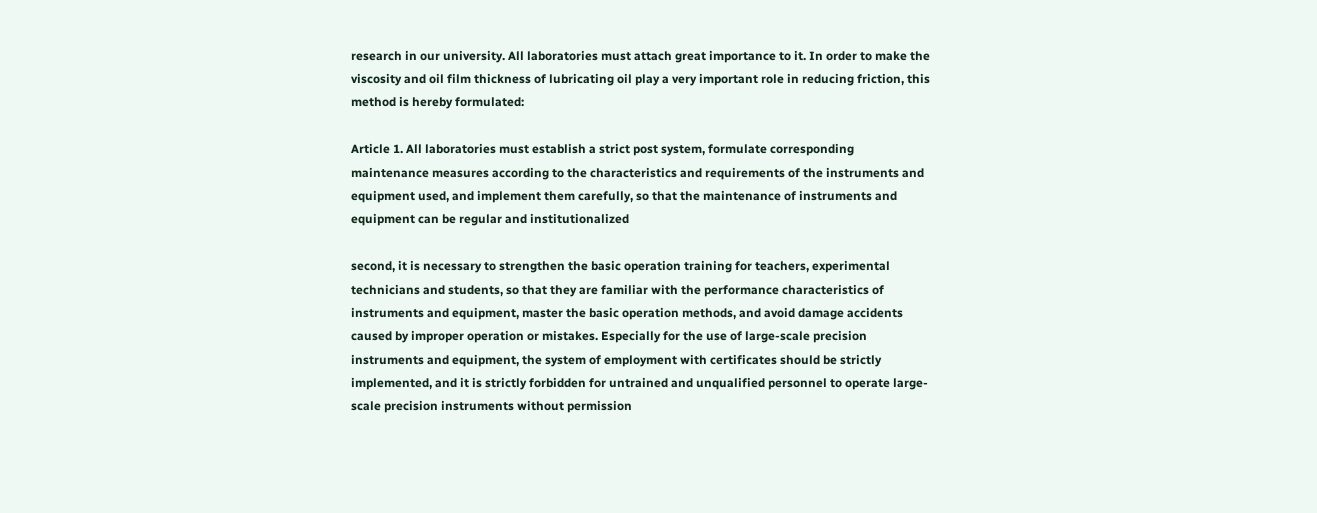research in our university. All laboratories must attach great importance to it. In order to make the viscosity and oil film thickness of lubricating oil play a very important role in reducing friction, this method is hereby formulated:

Article 1. All laboratories must establish a strict post system, formulate corresponding maintenance measures according to the characteristics and requirements of the instruments and equipment used, and implement them carefully, so that the maintenance of instruments and equipment can be regular and institutionalized

second, it is necessary to strengthen the basic operation training for teachers, experimental technicians and students, so that they are familiar with the performance characteristics of instruments and equipment, master the basic operation methods, and avoid damage accidents caused by improper operation or mistakes. Especially for the use of large-scale precision instruments and equipment, the system of employment with certificates should be strictly implemented, and it is strictly forbidden for untrained and unqualified personnel to operate large-scale precision instruments without permission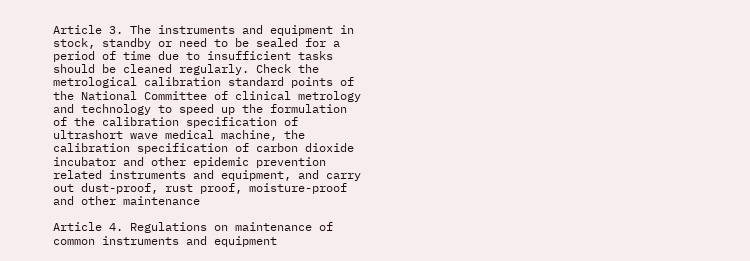Article 3. The instruments and equipment in stock, standby or need to be sealed for a period of time due to insufficient tasks should be cleaned regularly. Check the metrological calibration standard points of the National Committee of clinical metrology and technology to speed up the formulation of the calibration specification of ultrashort wave medical machine, the calibration specification of carbon dioxide incubator and other epidemic prevention related instruments and equipment, and carry out dust-proof, rust proof, moisture-proof and other maintenance

Article 4. Regulations on maintenance of common instruments and equipment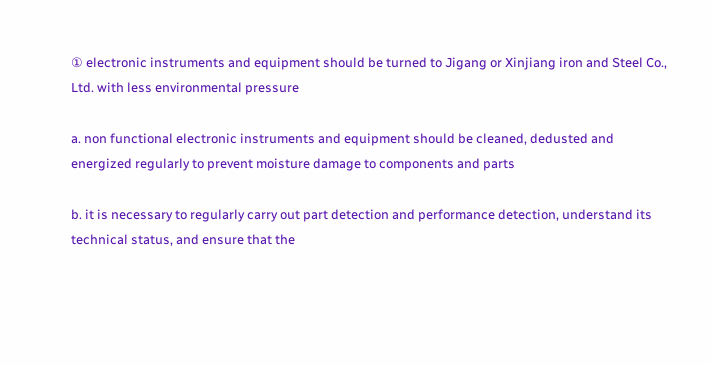① electronic instruments and equipment should be turned to Jigang or Xinjiang iron and Steel Co., Ltd. with less environmental pressure

a. non functional electronic instruments and equipment should be cleaned, dedusted and energized regularly to prevent moisture damage to components and parts

b. it is necessary to regularly carry out part detection and performance detection, understand its technical status, and ensure that the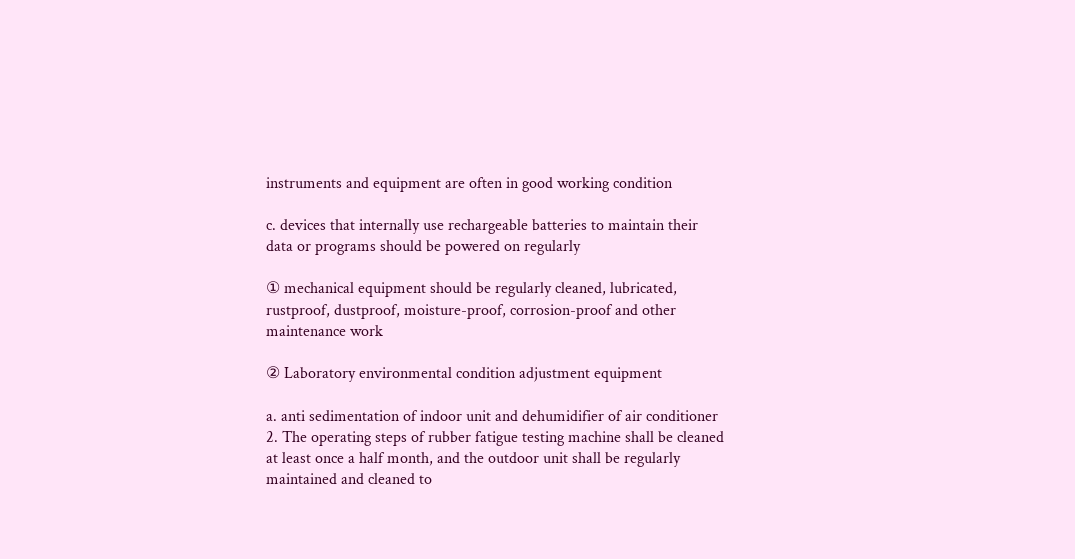instruments and equipment are often in good working condition

c. devices that internally use rechargeable batteries to maintain their data or programs should be powered on regularly

① mechanical equipment should be regularly cleaned, lubricated, rustproof, dustproof, moisture-proof, corrosion-proof and other maintenance work

② Laboratory environmental condition adjustment equipment

a. anti sedimentation of indoor unit and dehumidifier of air conditioner 2. The operating steps of rubber fatigue testing machine shall be cleaned at least once a half month, and the outdoor unit shall be regularly maintained and cleaned to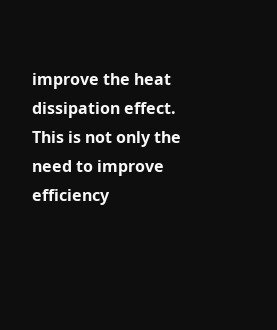improve the heat dissipation effect. This is not only the need to improve efficiency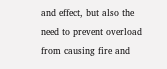and effect, but also the need to prevent overload from causing fire and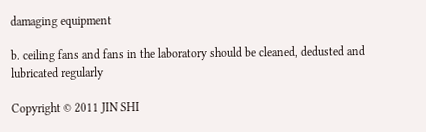damaging equipment

b. ceiling fans and fans in the laboratory should be cleaned, dedusted and lubricated regularly

Copyright © 2011 JIN SHI